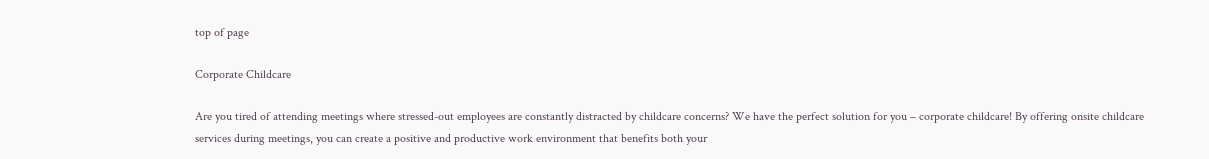top of page

Corporate Childcare

Are you tired of attending meetings where stressed-out employees are constantly distracted by childcare concerns? We have the perfect solution for you – corporate childcare! By offering onsite childcare services during meetings, you can create a positive and productive work environment that benefits both your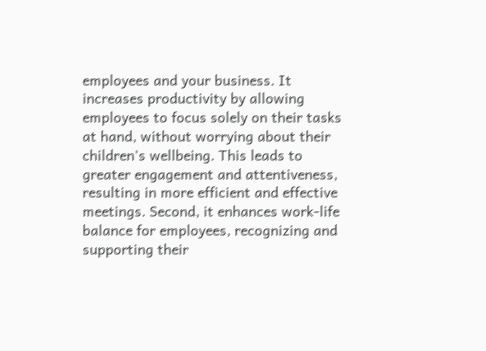employees and your business. It increases productivity by allowing employees to focus solely on their tasks at hand, without worrying about their children's wellbeing. This leads to greater engagement and attentiveness, resulting in more efficient and effective meetings. Second, it enhances work-life balance for employees, recognizing and supporting their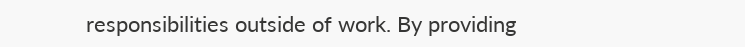responsibilities outside of work. By providing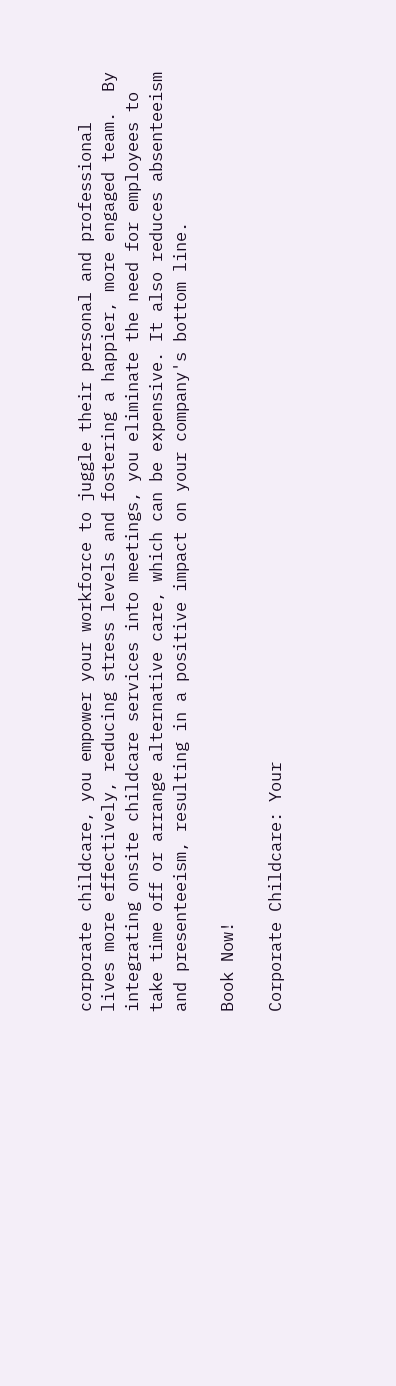corporate childcare, you empower your workforce to juggle their personal and professional lives more effectively, reducing stress levels and fostering a happier, more engaged team.  By integrating onsite childcare services into meetings, you eliminate the need for employees to take time off or arrange alternative care, which can be expensive. It also reduces absenteeism and presenteeism, resulting in a positive impact on your company's bottom line.

Book Now!

Corporate Childcare: Your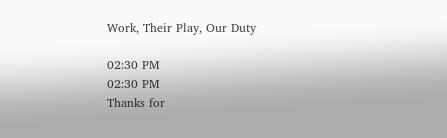Work, Their Play, Our Duty

02:30 PM
02:30 PM
Thanks for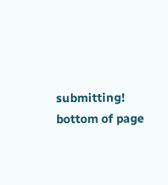submitting!
bottom of page